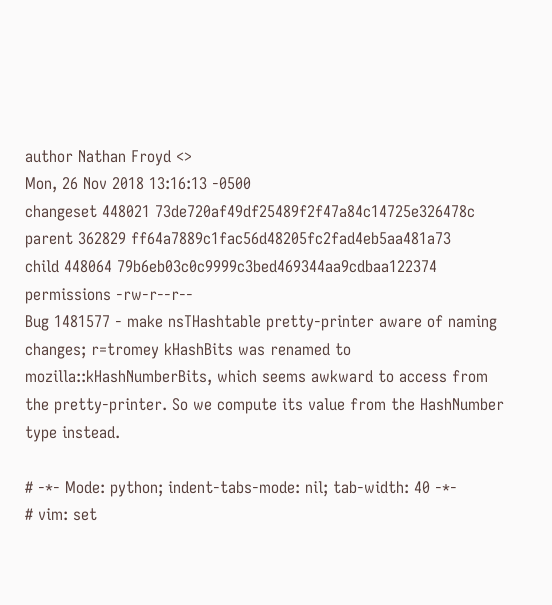author Nathan Froyd <>
Mon, 26 Nov 2018 13:16:13 -0500
changeset 448021 73de720af49df25489f2f47a84c14725e326478c
parent 362829 ff64a7889c1fac56d48205fc2fad4eb5aa481a73
child 448064 79b6eb03c0c9999c3bed469344aa9cdbaa122374
permissions -rw-r--r--
Bug 1481577 - make nsTHashtable pretty-printer aware of naming changes; r=tromey kHashBits was renamed to mozilla::kHashNumberBits, which seems awkward to access from the pretty-printer. So we compute its value from the HashNumber type instead.

# -*- Mode: python; indent-tabs-mode: nil; tab-width: 40 -*-
# vim: set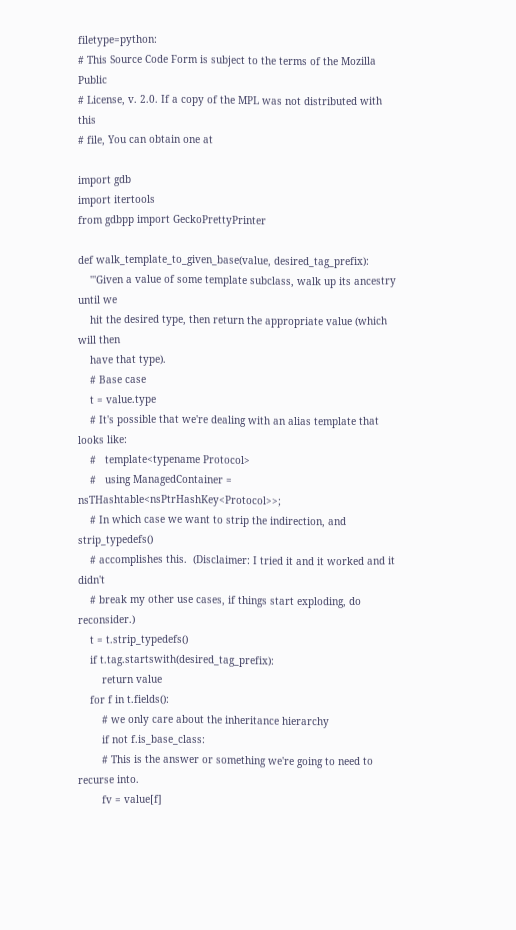filetype=python:
# This Source Code Form is subject to the terms of the Mozilla Public
# License, v. 2.0. If a copy of the MPL was not distributed with this
# file, You can obtain one at

import gdb
import itertools
from gdbpp import GeckoPrettyPrinter

def walk_template_to_given_base(value, desired_tag_prefix):
    '''Given a value of some template subclass, walk up its ancestry until we
    hit the desired type, then return the appropriate value (which will then
    have that type).
    # Base case
    t = value.type
    # It's possible that we're dealing with an alias template that looks like:
    #   template<typename Protocol>
    #   using ManagedContainer = nsTHashtable<nsPtrHashKey<Protocol>>;
    # In which case we want to strip the indirection, and strip_typedefs()
    # accomplishes this.  (Disclaimer: I tried it and it worked and it didn't
    # break my other use cases, if things start exploding, do reconsider.)
    t = t.strip_typedefs()
    if t.tag.startswith(desired_tag_prefix):
        return value
    for f in t.fields():
        # we only care about the inheritance hierarchy
        if not f.is_base_class:
        # This is the answer or something we're going to need to recurse into.
        fv = value[f]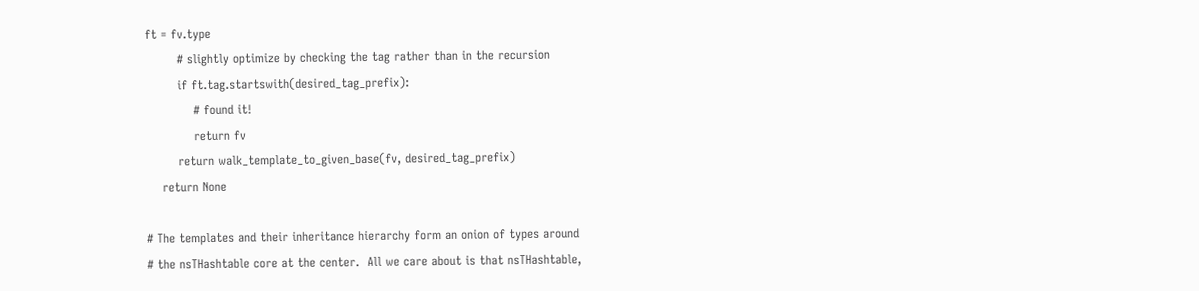ft = fv.type
        # slightly optimize by checking the tag rather than in the recursion
        if ft.tag.startswith(desired_tag_prefix):
            # found it!
            return fv
        return walk_template_to_given_base(fv, desired_tag_prefix)
    return None

# The templates and their inheritance hierarchy form an onion of types around
# the nsTHashtable core at the center.  All we care about is that nsTHashtable,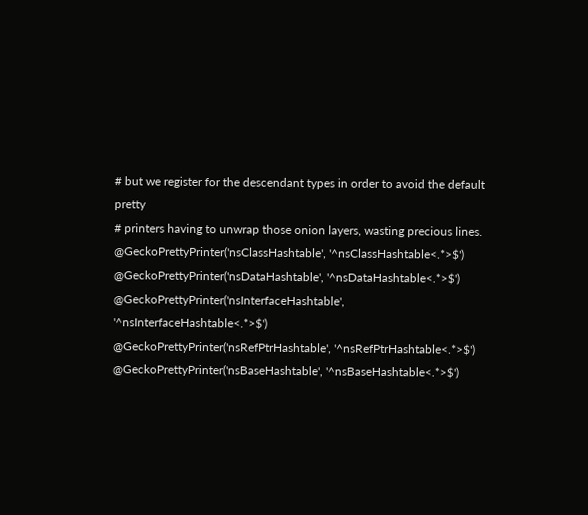# but we register for the descendant types in order to avoid the default pretty
# printers having to unwrap those onion layers, wasting precious lines.
@GeckoPrettyPrinter('nsClassHashtable', '^nsClassHashtable<.*>$')
@GeckoPrettyPrinter('nsDataHashtable', '^nsDataHashtable<.*>$')
@GeckoPrettyPrinter('nsInterfaceHashtable', '^nsInterfaceHashtable<.*>$')
@GeckoPrettyPrinter('nsRefPtrHashtable', '^nsRefPtrHashtable<.*>$')
@GeckoPrettyPrinter('nsBaseHashtable', '^nsBaseHashtable<.*>$')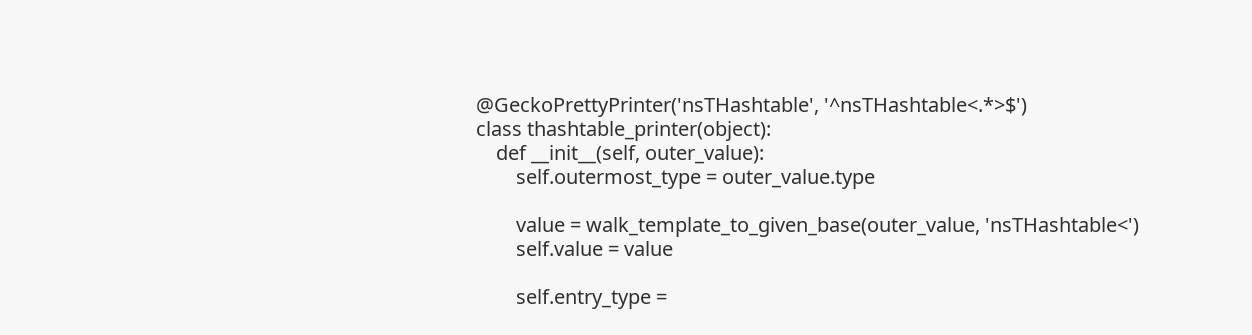@GeckoPrettyPrinter('nsTHashtable', '^nsTHashtable<.*>$')
class thashtable_printer(object):
    def __init__(self, outer_value):
        self.outermost_type = outer_value.type

        value = walk_template_to_given_base(outer_value, 'nsTHashtable<')
        self.value = value

        self.entry_type =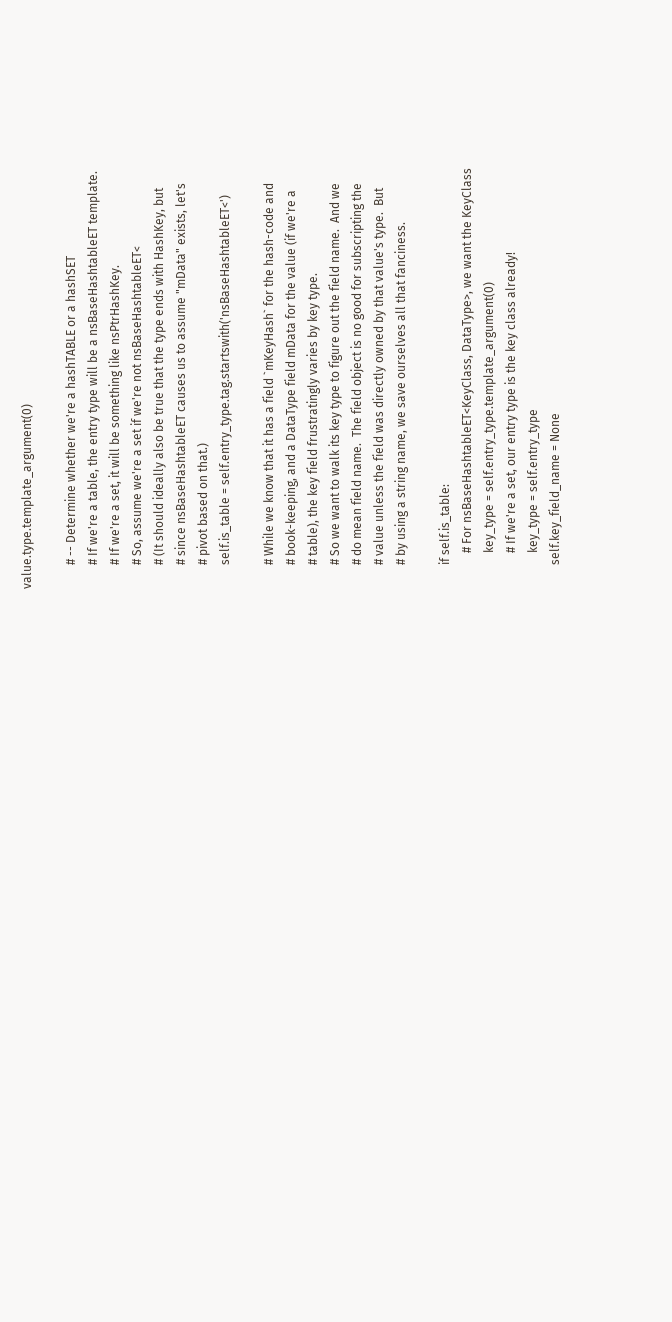value.type.template_argument(0)

        # -- Determine whether we're a hashTABLE or a hashSET
        # If we're a table, the entry type will be a nsBaseHashtableET template.
        # If we're a set, it will be something like nsPtrHashKey.
        # So, assume we're a set if we're not nsBaseHashtableET<
        # (It should ideally also be true that the type ends with HashKey, but
        # since nsBaseHashtableET causes us to assume "mData" exists, let's
        # pivot based on that.)
        self.is_table = self.entry_type.tag.startswith('nsBaseHashtableET<')

        # While we know that it has a field `mKeyHash` for the hash-code and
        # book-keeping, and a DataType field mData for the value (if we're a
        # table), the key field frustratingly varies by key type.
        # So we want to walk its key type to figure out the field name.  And we
        # do mean field name.  The field object is no good for subscripting the
        # value unless the field was directly owned by that value's type.  But
        # by using a string name, we save ourselves all that fanciness.

        if self.is_table:
            # For nsBaseHashtableET<KeyClass, DataType>, we want the KeyClass
            key_type = self.entry_type.template_argument(0)
            # If we're a set, our entry type is the key class already!
            key_type = self.entry_type
        self.key_field_name = None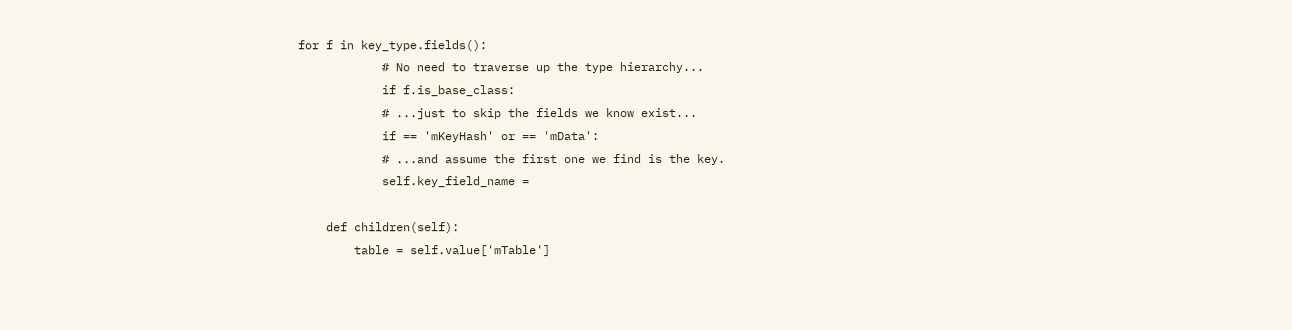for f in key_type.fields():
            # No need to traverse up the type hierarchy...
            if f.is_base_class:
            # ...just to skip the fields we know exist...
            if == 'mKeyHash' or == 'mData':
            # ...and assume the first one we find is the key.
            self.key_field_name =

    def children(self):
        table = self.value['mTable']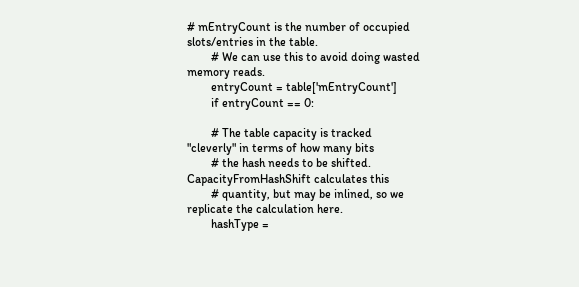# mEntryCount is the number of occupied slots/entries in the table.
        # We can use this to avoid doing wasted memory reads.
        entryCount = table['mEntryCount']
        if entryCount == 0:

        # The table capacity is tracked "cleverly" in terms of how many bits
        # the hash needs to be shifted.  CapacityFromHashShift calculates this
        # quantity, but may be inlined, so we replicate the calculation here.
        hashType =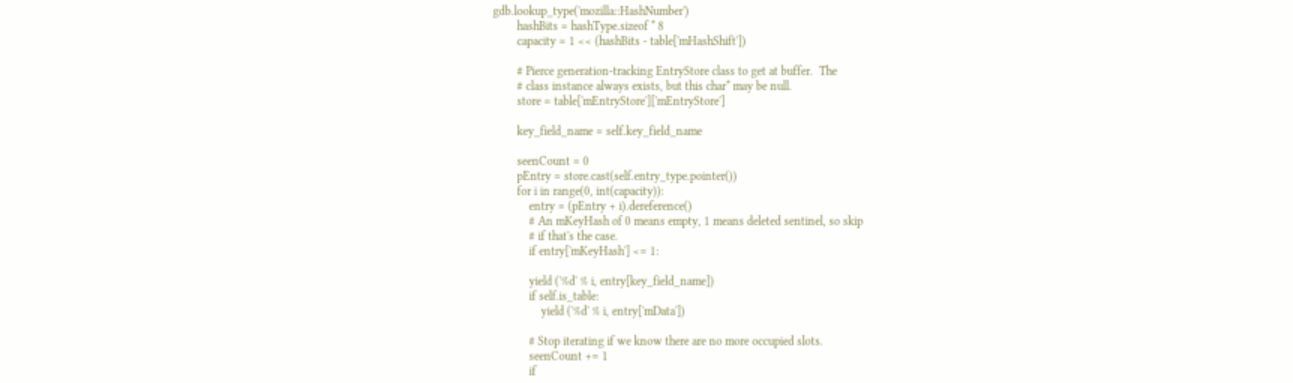gdb.lookup_type('mozilla::HashNumber')
        hashBits = hashType.sizeof * 8
        capacity = 1 << (hashBits - table['mHashShift'])

        # Pierce generation-tracking EntryStore class to get at buffer.  The
        # class instance always exists, but this char* may be null.
        store = table['mEntryStore']['mEntryStore']

        key_field_name = self.key_field_name

        seenCount = 0
        pEntry = store.cast(self.entry_type.pointer())
        for i in range(0, int(capacity)):
            entry = (pEntry + i).dereference()
            # An mKeyHash of 0 means empty, 1 means deleted sentinel, so skip
            # if that's the case.
            if entry['mKeyHash'] <= 1:

            yield ('%d' % i, entry[key_field_name])
            if self.is_table:
                yield ('%d' % i, entry['mData'])

            # Stop iterating if we know there are no more occupied slots.
            seenCount += 1
            if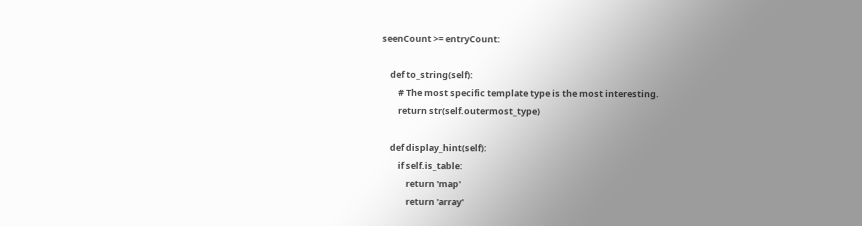seenCount >= entryCount:

    def to_string(self):
        # The most specific template type is the most interesting.
        return str(self.outermost_type)

    def display_hint(self):
        if self.is_table:
            return 'map'
            return 'array'